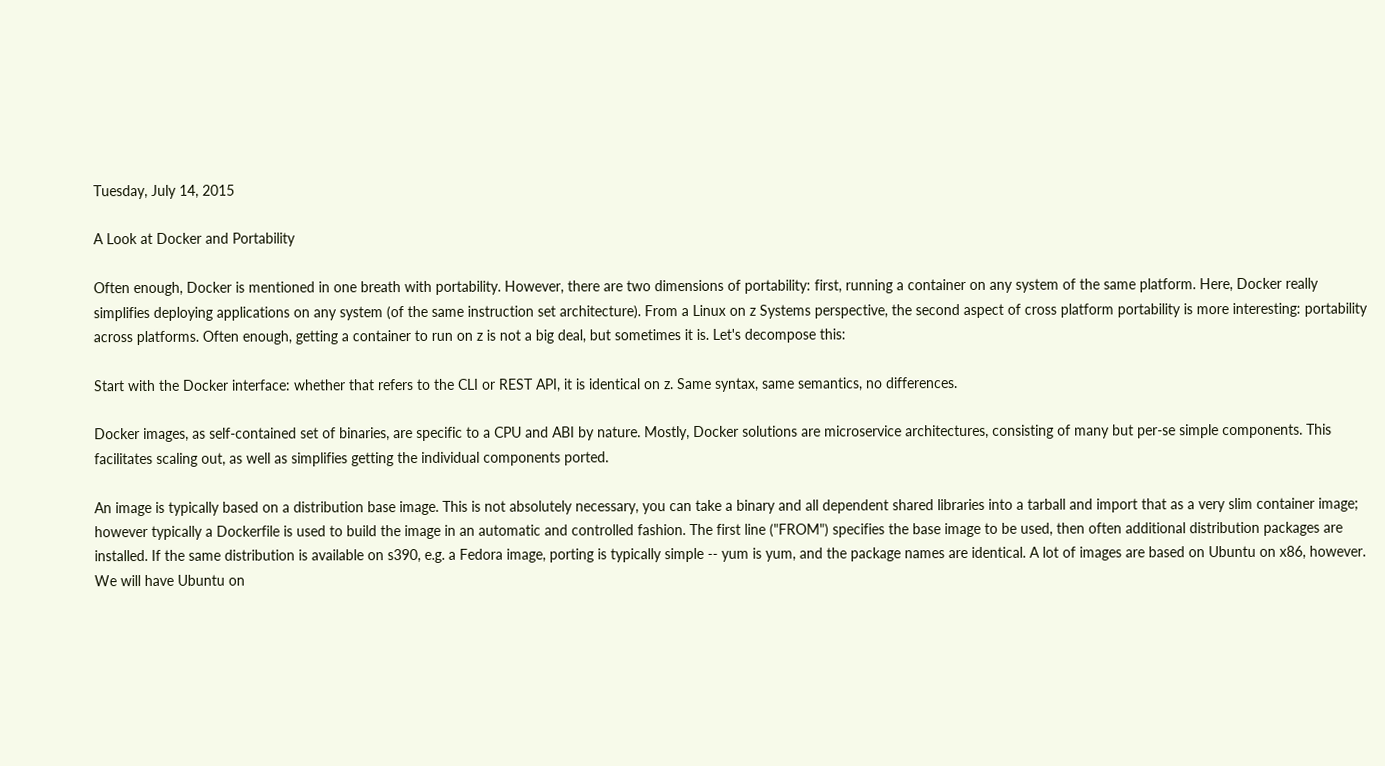Tuesday, July 14, 2015

A Look at Docker and Portability

Often enough, Docker is mentioned in one breath with portability. However, there are two dimensions of portability: first, running a container on any system of the same platform. Here, Docker really simplifies deploying applications on any system (of the same instruction set architecture). From a Linux on z Systems perspective, the second aspect of cross platform portability is more interesting: portability across platforms. Often enough, getting a container to run on z is not a big deal, but sometimes it is. Let's decompose this:

Start with the Docker interface: whether that refers to the CLI or REST API, it is identical on z. Same syntax, same semantics, no differences.

Docker images, as self-contained set of binaries, are specific to a CPU and ABI by nature. Mostly, Docker solutions are microservice architectures, consisting of many but per-se simple components. This facilitates scaling out, as well as simplifies getting the individual components ported.

An image is typically based on a distribution base image. This is not absolutely necessary, you can take a binary and all dependent shared libraries into a tarball and import that as a very slim container image; however typically a Dockerfile is used to build the image in an automatic and controlled fashion. The first line ("FROM") specifies the base image to be used, then often additional distribution packages are installed. If the same distribution is available on s390, e.g. a Fedora image, porting is typically simple -- yum is yum, and the package names are identical. A lot of images are based on Ubuntu on x86, however. We will have Ubuntu on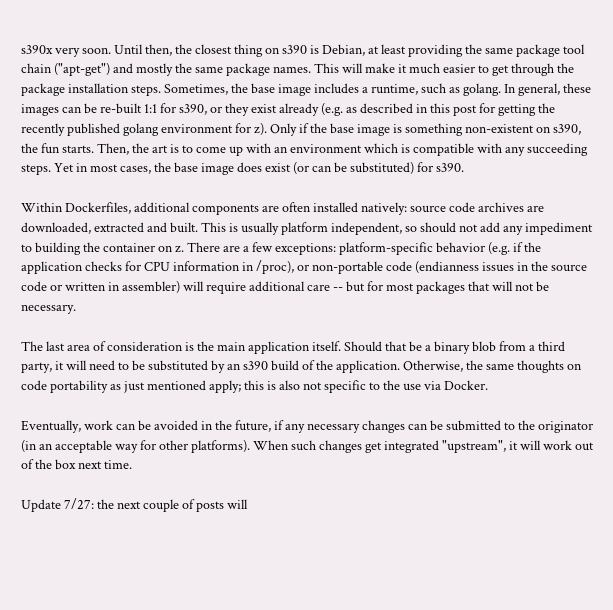s390x very soon. Until then, the closest thing on s390 is Debian, at least providing the same package tool chain ("apt-get") and mostly the same package names. This will make it much easier to get through the package installation steps. Sometimes, the base image includes a runtime, such as golang. In general, these images can be re-built 1:1 for s390, or they exist already (e.g. as described in this post for getting the recently published golang environment for z). Only if the base image is something non-existent on s390, the fun starts. Then, the art is to come up with an environment which is compatible with any succeeding steps. Yet in most cases, the base image does exist (or can be substituted) for s390.

Within Dockerfiles, additional components are often installed natively: source code archives are downloaded, extracted and built. This is usually platform independent, so should not add any impediment to building the container on z. There are a few exceptions: platform-specific behavior (e.g. if the application checks for CPU information in /proc), or non-portable code (endianness issues in the source code or written in assembler) will require additional care -- but for most packages that will not be necessary.

The last area of consideration is the main application itself. Should that be a binary blob from a third party, it will need to be substituted by an s390 build of the application. Otherwise, the same thoughts on code portability as just mentioned apply; this is also not specific to the use via Docker.

Eventually, work can be avoided in the future, if any necessary changes can be submitted to the originator (in an acceptable way for other platforms). When such changes get integrated "upstream", it will work out of the box next time.

Update 7/27: the next couple of posts will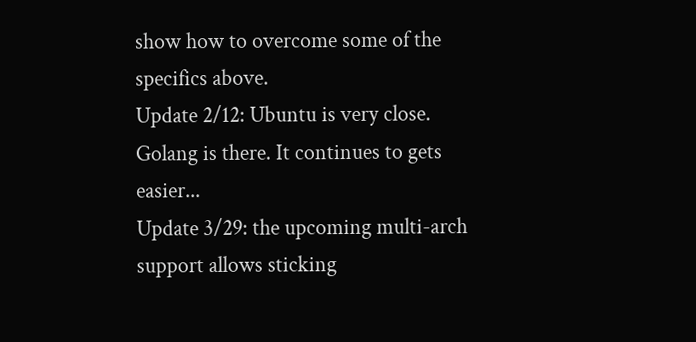show how to overcome some of the specifics above.
Update 2/12: Ubuntu is very close. Golang is there. It continues to gets easier...
Update 3/29: the upcoming multi-arch support allows sticking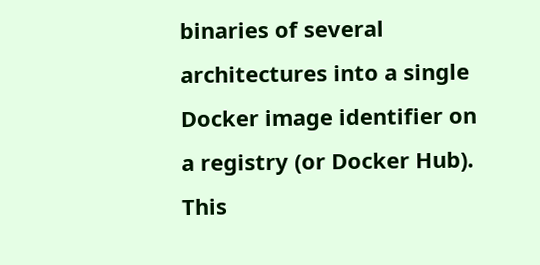binaries of several architectures into a single Docker image identifier on a registry (or Docker Hub). This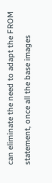can eliminate the need to adapt the FROM statement, once all the base images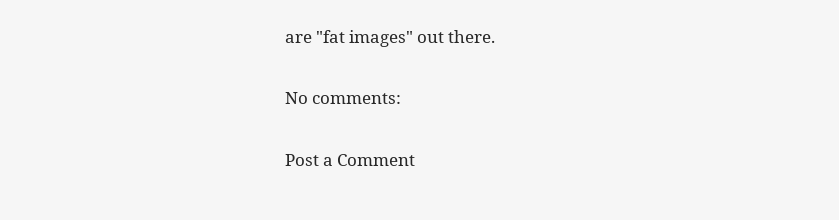are "fat images" out there.

No comments:

Post a Comment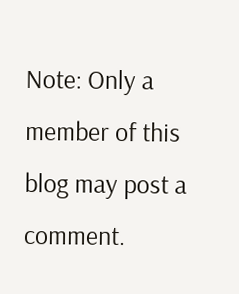Note: Only a member of this blog may post a comment.